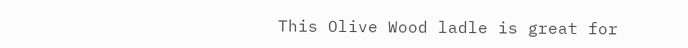This Olive Wood ladle is great for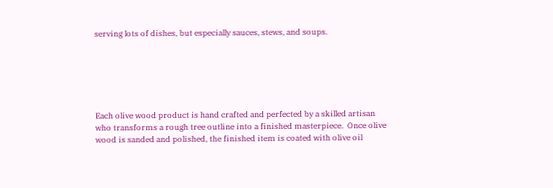serving lots of dishes, but especially sauces, stews, and soups.






Each olive wood product is hand crafted and perfected by a skilled artisan who transforms a rough tree outline into a finished masterpiece.  Once olive wood is sanded and polished, the finished item is coated with olive oil